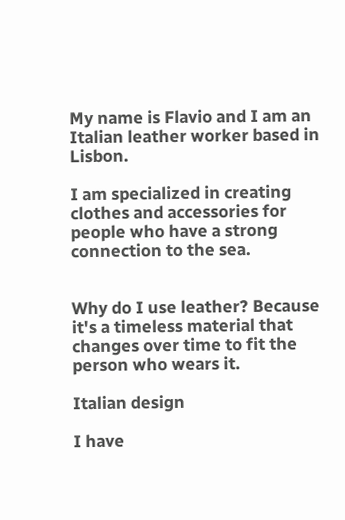My name is Flavio and I am an Italian leather worker based in Lisbon.

I am specialized in creating clothes and accessories for people who have a strong connection to the sea.


Why do I use leather? Because it's a timeless material that changes over time to fit the person who wears it.

Italian design

I have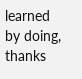learned by doing, thanks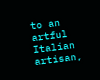to an artful Italian artisan,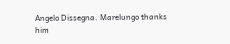Angelo Dissegna. Marelungo thanks him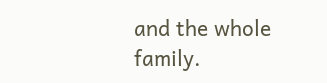and the whole family.